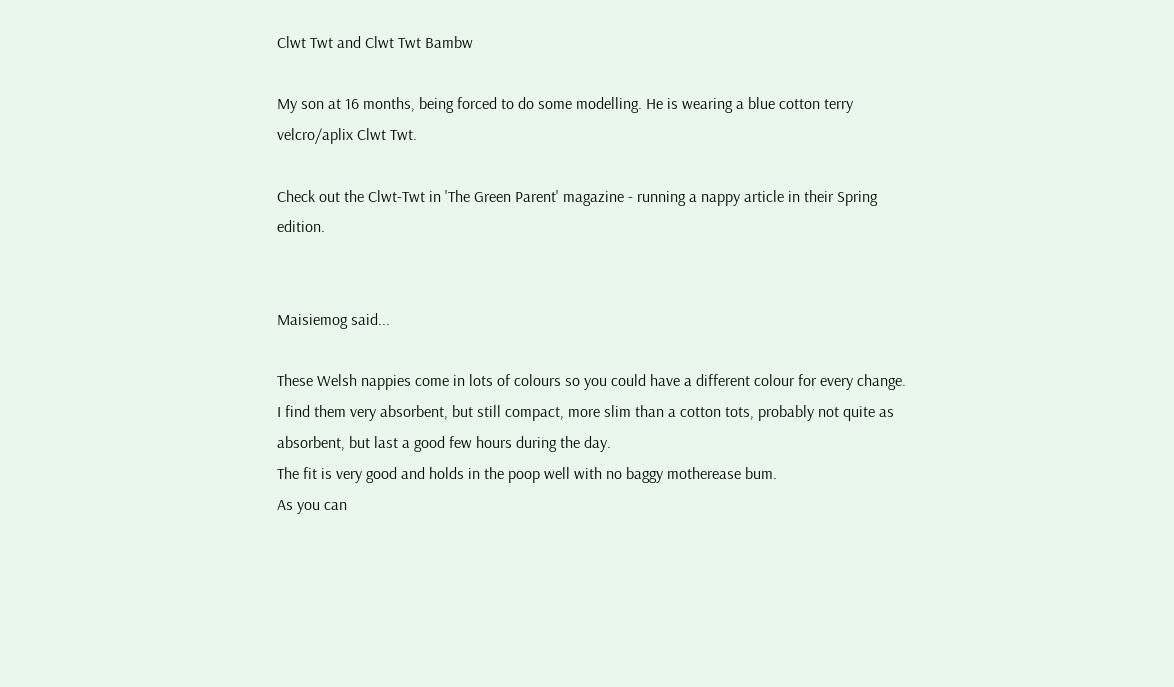Clwt Twt and Clwt Twt Bambw

My son at 16 months, being forced to do some modelling. He is wearing a blue cotton terry velcro/aplix Clwt Twt.

Check out the Clwt-Twt in 'The Green Parent' magazine - running a nappy article in their Spring edition.


Maisiemog said...

These Welsh nappies come in lots of colours so you could have a different colour for every change.
I find them very absorbent, but still compact, more slim than a cotton tots, probably not quite as absorbent, but last a good few hours during the day.
The fit is very good and holds in the poop well with no baggy motherease bum.
As you can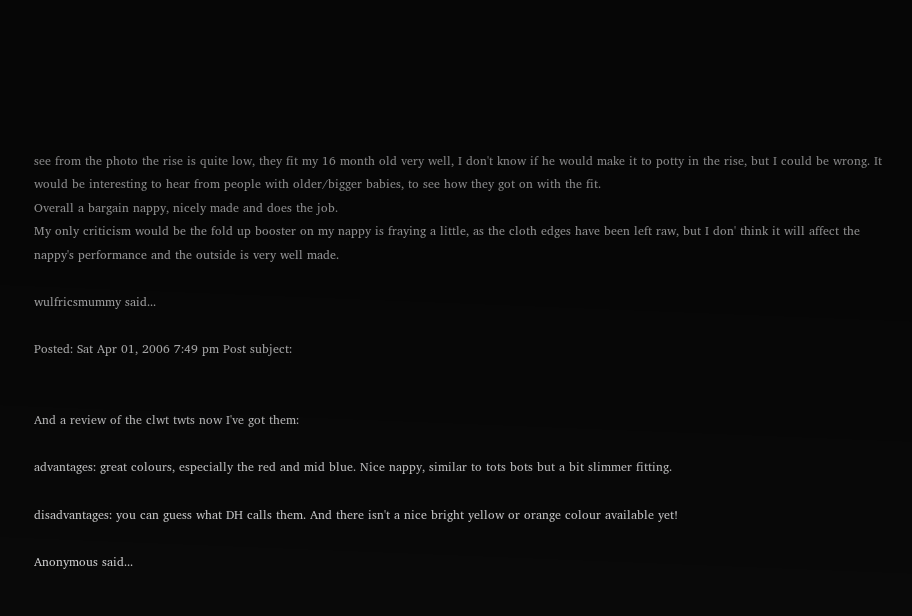see from the photo the rise is quite low, they fit my 16 month old very well, I don't know if he would make it to potty in the rise, but I could be wrong. It would be interesting to hear from people with older/bigger babies, to see how they got on with the fit.
Overall a bargain nappy, nicely made and does the job.
My only criticism would be the fold up booster on my nappy is fraying a little, as the cloth edges have been left raw, but I don' think it will affect the nappy's performance and the outside is very well made.

wulfricsmummy said...

Posted: Sat Apr 01, 2006 7:49 pm Post subject:


And a review of the clwt twts now I've got them:

advantages: great colours, especially the red and mid blue. Nice nappy, similar to tots bots but a bit slimmer fitting.

disadvantages: you can guess what DH calls them. And there isn't a nice bright yellow or orange colour available yet!

Anonymous said...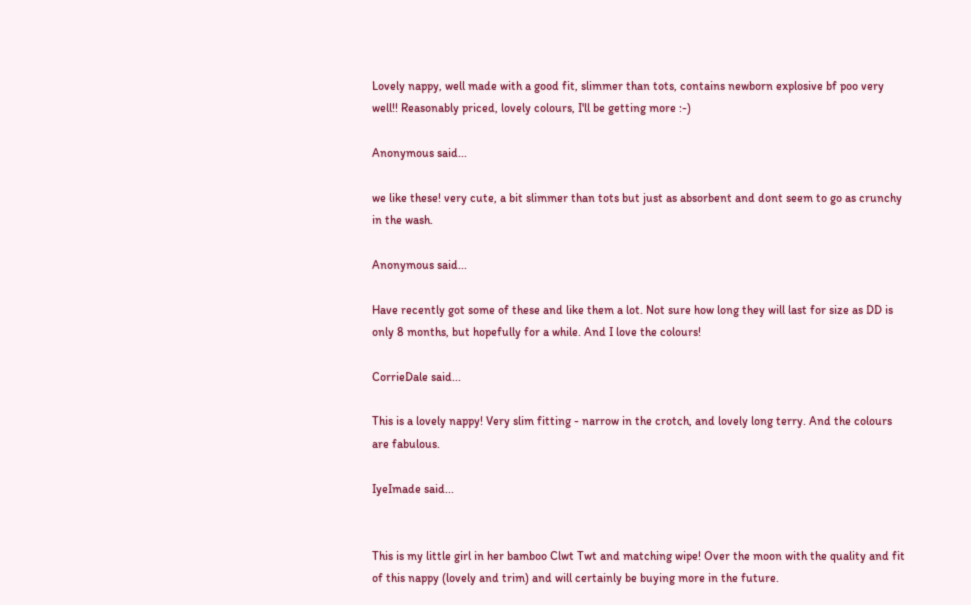Lovely nappy, well made with a good fit, slimmer than tots, contains newborn explosive bf poo very well!! Reasonably priced, lovely colours, I'll be getting more :-)

Anonymous said...

we like these! very cute, a bit slimmer than tots but just as absorbent and dont seem to go as crunchy in the wash.

Anonymous said...

Have recently got some of these and like them a lot. Not sure how long they will last for size as DD is only 8 months, but hopefully for a while. And I love the colours!

CorrieDale said...

This is a lovely nappy! Very slim fitting - narrow in the crotch, and lovely long terry. And the colours are fabulous.

IyeImade said...


This is my little girl in her bamboo Clwt Twt and matching wipe! Over the moon with the quality and fit of this nappy (lovely and trim) and will certainly be buying more in the future.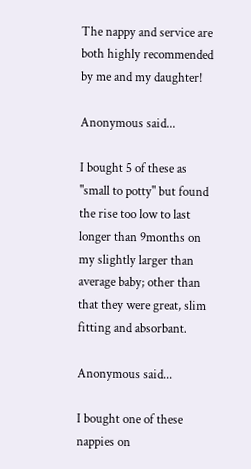The nappy and service are both highly recommended by me and my daughter!

Anonymous said...

I bought 5 of these as "small to potty" but found the rise too low to last longer than 9months on my slightly larger than average baby; other than that they were great, slim fitting and absorbant.

Anonymous said...

I bought one of these nappies on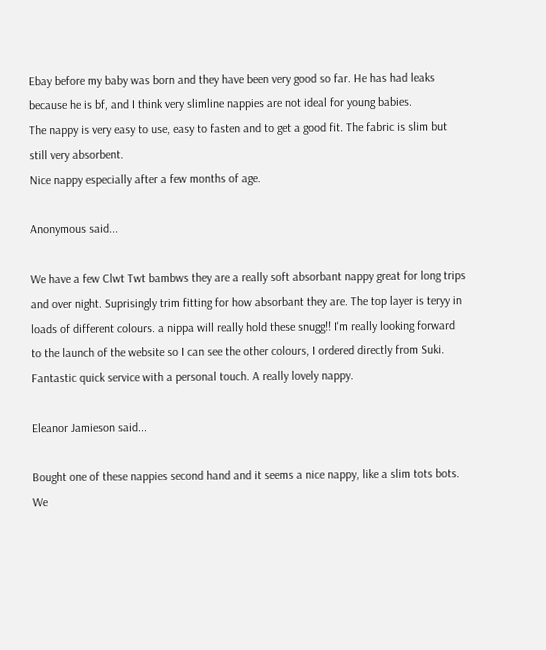Ebay before my baby was born and they have been very good so far. He has had leaks because he is bf, and I think very slimline nappies are not ideal for young babies.
The nappy is very easy to use, easy to fasten and to get a good fit. The fabric is slim but still very absorbent.
Nice nappy especially after a few months of age.

Anonymous said...

We have a few Clwt Twt bambws they are a really soft absorbant nappy great for long trips and over night. Suprisingly trim fitting for how absorbant they are. The top layer is teryy in loads of different colours. a nippa will really hold these snugg!! I'm really looking forward to the launch of the website so I can see the other colours, I ordered directly from Suki. Fantastic quick service with a personal touch. A really lovely nappy.

Eleanor Jamieson said...

Bought one of these nappies second hand and it seems a nice nappy, like a slim tots bots.
We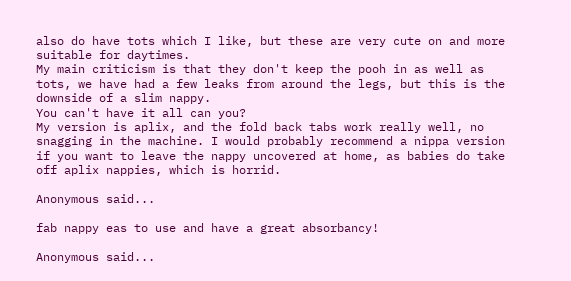also do have tots which I like, but these are very cute on and more suitable for daytimes.
My main criticism is that they don't keep the pooh in as well as tots, we have had a few leaks from around the legs, but this is the downside of a slim nappy.
You can't have it all can you?
My version is aplix, and the fold back tabs work really well, no snagging in the machine. I would probably recommend a nippa version if you want to leave the nappy uncovered at home, as babies do take off aplix nappies, which is horrid.

Anonymous said...

fab nappy eas to use and have a great absorbancy!

Anonymous said...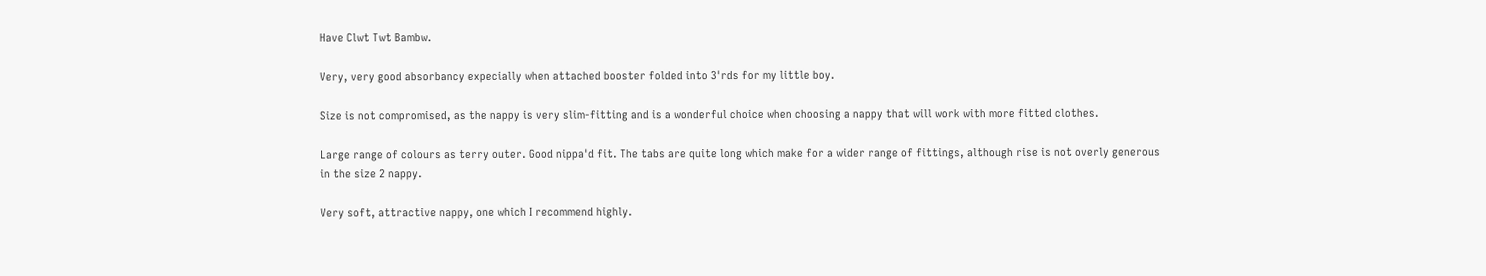Have Clwt Twt Bambw.

Very, very good absorbancy expecially when attached booster folded into 3'rds for my little boy.

Size is not compromised, as the nappy is very slim-fitting and is a wonderful choice when choosing a nappy that will work with more fitted clothes.

Large range of colours as terry outer. Good nippa'd fit. The tabs are quite long which make for a wider range of fittings, although rise is not overly generous in the size 2 nappy.

Very soft, attractive nappy, one which I recommend highly.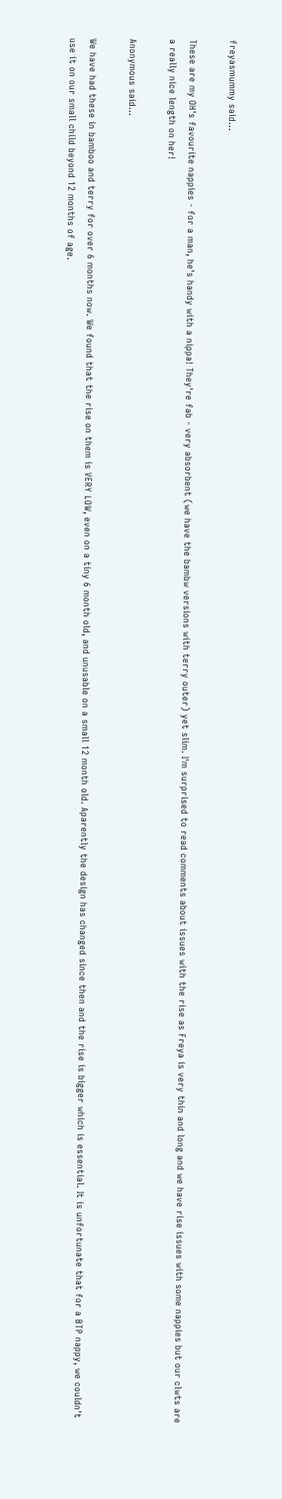freyasmummy said...

These are my OH's favourite nappies - for a man, he's handy with a nippa! They're fab - very absorbent (we have the bambw versions with terry outer) yet slim. I'm surprised to read comments about issues with the rise as Freya is very thin and long and we have rise issues with some nappies but our clwts are a really nice length on her!

Anonymous said...

We have had these in bamboo and terry for over 6 months now. We found that the rise on them is VERY LOW, even on a tiny 6 month old, and unusable on a small 12 month old. Aparently the design has changed since then and the rise is bigger which is essential. It is unfortunate that for a BTP nappy, we couldn't use it on our small child beyond 12 months of age.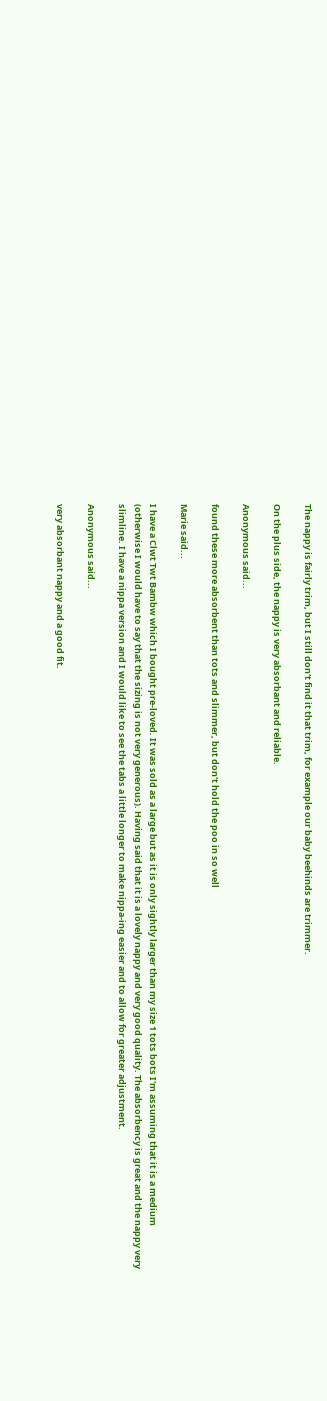The nappy is fairly trim, but I still don't find it that trim, for example our baby beehinds are trimmer.

On the plus side, the nappy is very absorbant and reliable.

Anonymous said...

found these more absorbent than tots and slimmer, but don't hold the poo in so well

Marie said...

I have a Clwt Twt Bambw which I bought pre-loved. It was sold as a large but as it is only sightly larger than my size 1 tots bots I'm assuming that it is a medium (otherwise I would have to say that the sizing is not very generous). Having said that it is a lovely nappy and very good quality. The absorbency is great and the nappy very slimline. I have a nippa version and I would like to see the tabs a little longer to make nippa-ing easier and to allow for greater adjustment.

Anonymous said...

very absorbant nappy and a good fit.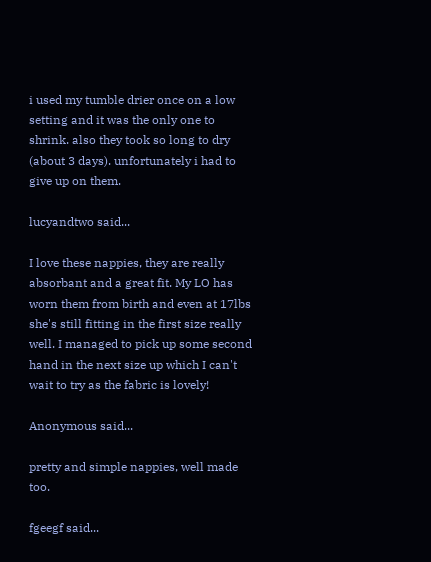i used my tumble drier once on a low setting and it was the only one to shrink. also they took so long to dry (about 3 days). unfortunately i had to give up on them.

lucyandtwo said...

I love these nappies, they are really absorbant and a great fit. My LO has worn them from birth and even at 17lbs she's still fitting in the first size really well. I managed to pick up some second hand in the next size up which I can't wait to try as the fabric is lovely!

Anonymous said...

pretty and simple nappies, well made too.

fgeegf said...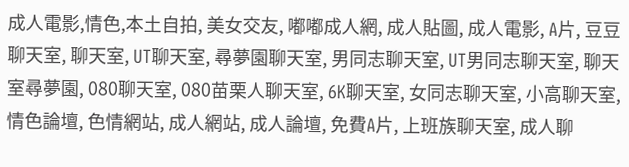成人電影,情色,本土自拍, 美女交友, 嘟嘟成人網, 成人貼圖, 成人電影, A片, 豆豆聊天室, 聊天室, UT聊天室, 尋夢園聊天室, 男同志聊天室, UT男同志聊天室, 聊天室尋夢園, 080聊天室, 080苗栗人聊天室, 6K聊天室, 女同志聊天室, 小高聊天室, 情色論壇, 色情網站, 成人網站, 成人論壇, 免費A片, 上班族聊天室, 成人聊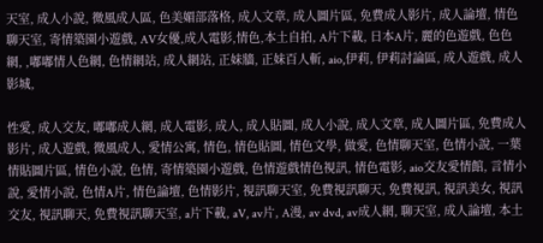天室, 成人小說, 微風成人區, 色美媚部落格, 成人文章, 成人圖片區, 免費成人影片, 成人論壇, 情色聊天室, 寄情築園小遊戲, AV女優,成人電影,情色,本土自拍, A片下載, 日本A片, 麗的色遊戲, 色色網, ,嘟嘟情人色網, 色情網站, 成人網站, 正妹牆, 正妹百人斬, aio,伊莉, 伊莉討論區, 成人遊戲, 成人影城,

性愛, 成人交友, 嘟嘟成人網, 成人電影, 成人, 成人貼圖, 成人小說, 成人文章, 成人圖片區, 免費成人影片, 成人遊戲, 微風成人, 愛情公寓, 情色, 情色貼圖, 情色文學, 做愛, 色情聊天室, 色情小說, 一葉情貼圖片區, 情色小說, 色情, 寄情築園小遊戲, 色情遊戲情色視訊, 情色電影, aio交友愛情館, 言情小說, 愛情小說, 色情A片, 情色論壇, 色情影片, 視訊聊天室, 免費視訊聊天, 免費視訊, 視訊美女, 視訊交友, 視訊聊天, 免費視訊聊天室, a片下載, aV, av片, A漫, av dvd, av成人網, 聊天室, 成人論壇, 本土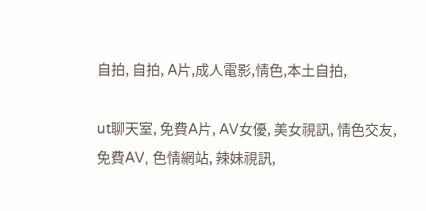自拍, 自拍, A片,成人電影,情色,本土自拍,

ut聊天室, 免費A片, AV女優, 美女視訊, 情色交友, 免費AV, 色情網站, 辣妹視訊,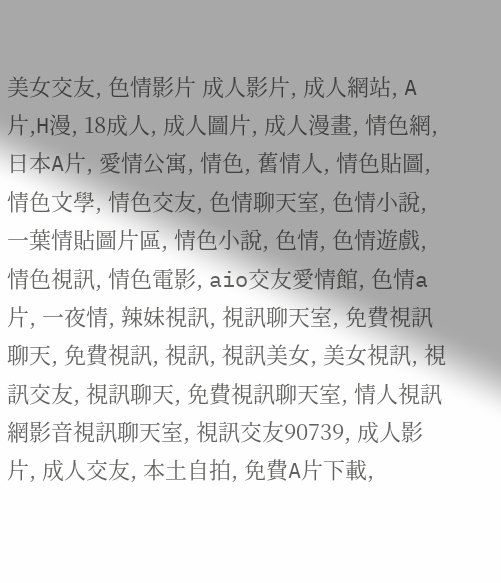美女交友, 色情影片 成人影片, 成人網站, A片,H漫, 18成人, 成人圖片, 成人漫畫, 情色網, 日本A片, 愛情公寓, 情色, 舊情人, 情色貼圖, 情色文學, 情色交友, 色情聊天室, 色情小說, 一葉情貼圖片區, 情色小說, 色情, 色情遊戲, 情色視訊, 情色電影, aio交友愛情館, 色情a片, 一夜情, 辣妹視訊, 視訊聊天室, 免費視訊聊天, 免費視訊, 視訊, 視訊美女, 美女視訊, 視訊交友, 視訊聊天, 免費視訊聊天室, 情人視訊網影音視訊聊天室, 視訊交友90739, 成人影片, 成人交友, 本土自拍, 免費A片下載,